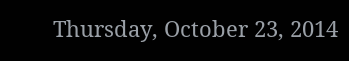Thursday, October 23, 2014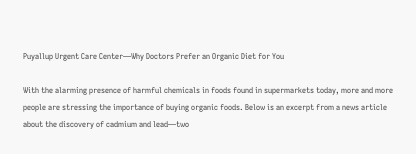Puyallup Urgent Care Center—Why Doctors Prefer an Organic Diet for You

With the alarming presence of harmful chemicals in foods found in supermarkets today, more and more people are stressing the importance of buying organic foods. Below is an excerpt from a news article about the discovery of cadmium and lead—two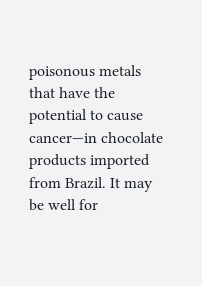poisonous metals that have the potential to cause cancer—in chocolate products imported from Brazil. It may be well for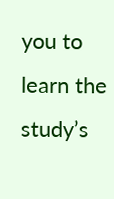you to learn the study’s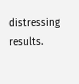distressing results.